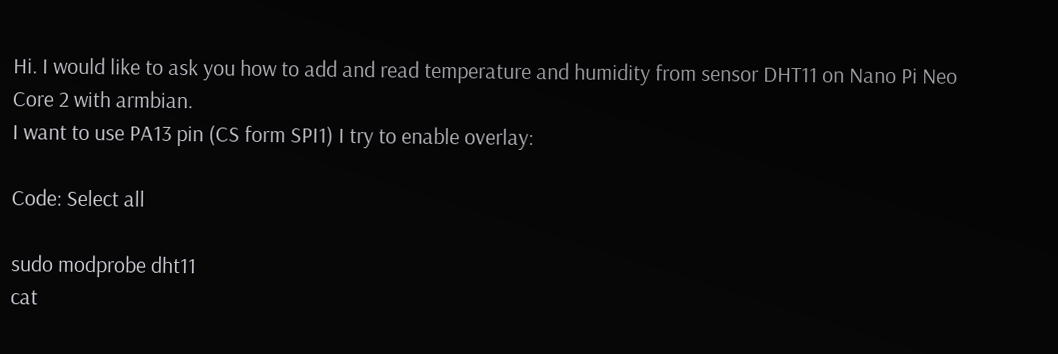Hi. I would like to ask you how to add and read temperature and humidity from sensor DHT11 on Nano Pi Neo Core 2 with armbian.
I want to use PA13 pin (CS form SPI1) I try to enable overlay:

Code: Select all

sudo modprobe dht11
cat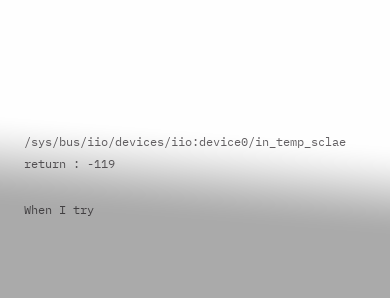/sys/bus/iio/devices/iio:device0/in_temp_sclae
return : -119

When I try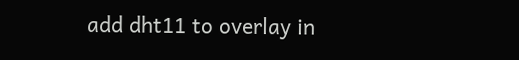add dht11 to overlay in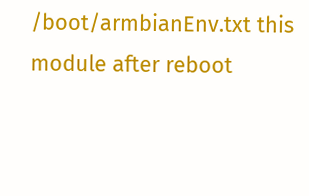/boot/armbianEnv.txt this module after reboot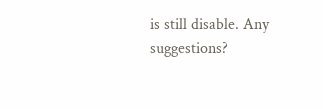is still disable. Any suggestions?